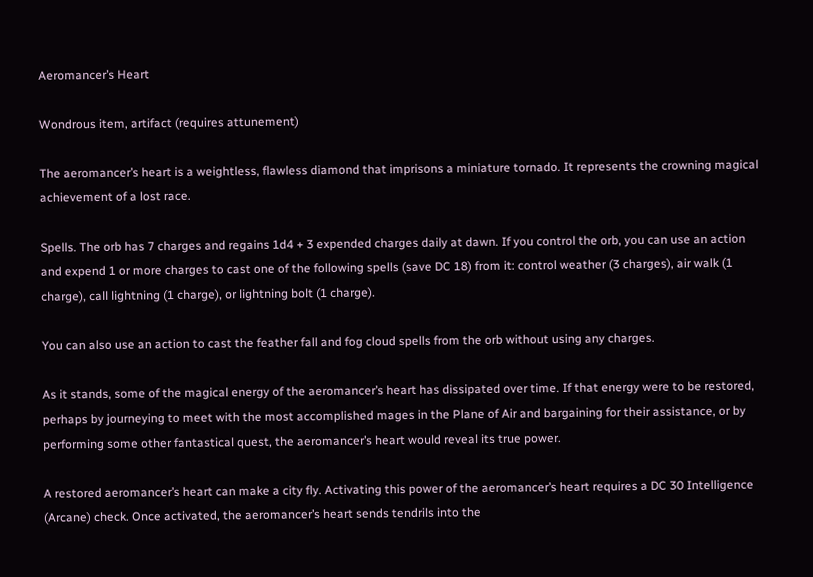Aeromancer’s Heart

Wondrous item, artifact (requires attunement)

The aeromancer’s heart is a weightless, flawless diamond that imprisons a miniature tornado. It represents the crowning magical achievement of a lost race.

Spells. The orb has 7 charges and regains 1d4 + 3 expended charges daily at dawn. If you control the orb, you can use an action and expend 1 or more charges to cast one of the following spells (save DC 18) from it: control weather (3 charges), air walk (1 charge), call lightning (1 charge), or lightning bolt (1 charge).

You can also use an action to cast the feather fall and fog cloud spells from the orb without using any charges.

As it stands, some of the magical energy of the aeromancer’s heart has dissipated over time. If that energy were to be restored, perhaps by journeying to meet with the most accomplished mages in the Plane of Air and bargaining for their assistance, or by performing some other fantastical quest, the aeromancer’s heart would reveal its true power.

A restored aeromancer’s heart can make a city fly. Activating this power of the aeromancer’s heart requires a DC 30 Intelligence (Arcane) check. Once activated, the aeromancer’s heart sends tendrils into the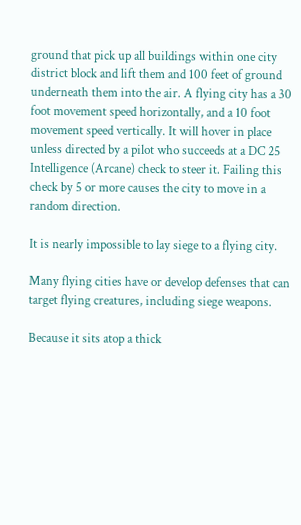ground that pick up all buildings within one city district block and lift them and 100 feet of ground underneath them into the air. A flying city has a 30 foot movement speed horizontally, and a 10 foot movement speed vertically. It will hover in place unless directed by a pilot who succeeds at a DC 25 Intelligence (Arcane) check to steer it. Failing this check by 5 or more causes the city to move in a random direction.

It is nearly impossible to lay siege to a flying city.

Many flying cities have or develop defenses that can target flying creatures, including siege weapons.

Because it sits atop a thick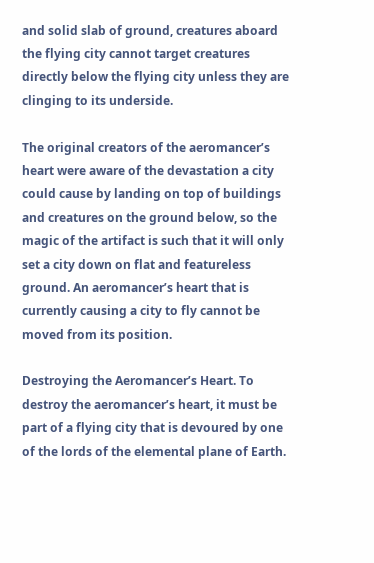and solid slab of ground, creatures aboard the flying city cannot target creatures directly below the flying city unless they are clinging to its underside.

The original creators of the aeromancer’s heart were aware of the devastation a city could cause by landing on top of buildings and creatures on the ground below, so the magic of the artifact is such that it will only set a city down on flat and featureless ground. An aeromancer’s heart that is currently causing a city to fly cannot be moved from its position.

Destroying the Aeromancer’s Heart. To destroy the aeromancer’s heart, it must be part of a flying city that is devoured by one of the lords of the elemental plane of Earth.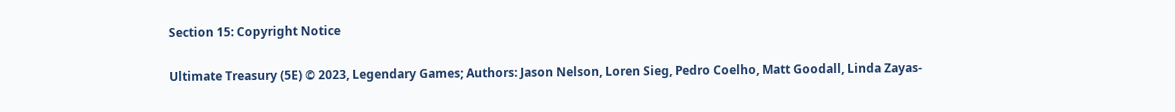Section 15: Copyright Notice

Ultimate Treasury (5E) © 2023, Legendary Games; Authors: Jason Nelson, Loren Sieg, Pedro Coelho, Matt Goodall, Linda Zayas-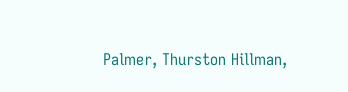Palmer, Thurston Hillman,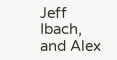Jeff Ibach, and Alex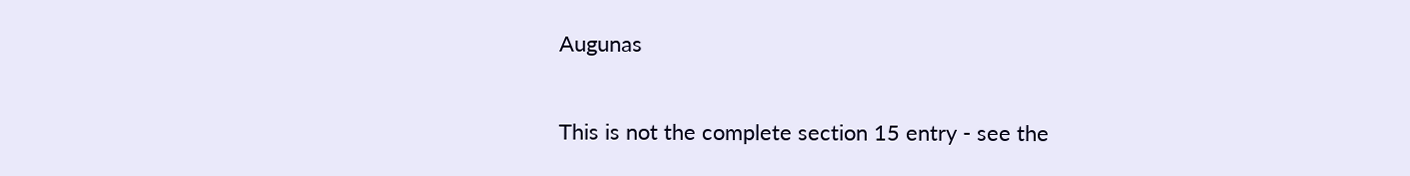Augunas

This is not the complete section 15 entry - see the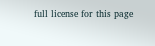full license for this page